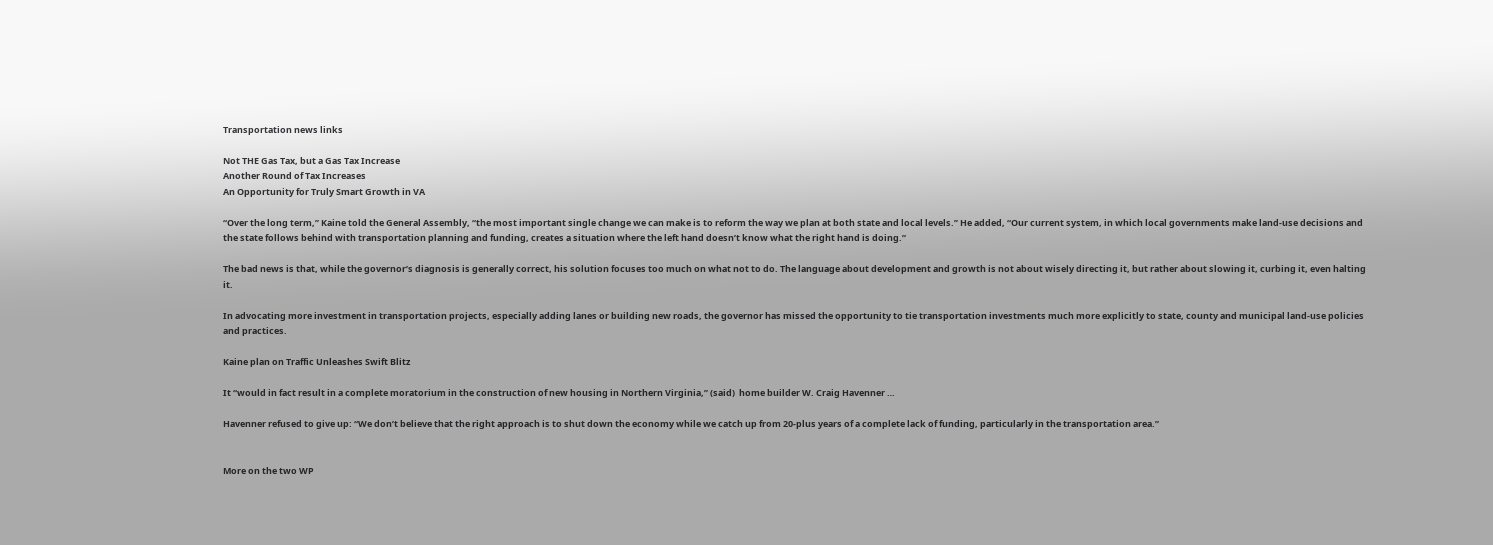Transportation news links

Not THE Gas Tax, but a Gas Tax Increase
Another Round of Tax Increases
An Opportunity for Truly Smart Growth in VA

“Over the long term,” Kaine told the General Assembly, “the most important single change we can make is to reform the way we plan at both state and local levels.” He added, “Our current system, in which local governments make land-use decisions and the state follows behind with transportation planning and funding, creates a situation where the left hand doesn’t know what the right hand is doing.”

The bad news is that, while the governor’s diagnosis is generally correct, his solution focuses too much on what not to do. The language about development and growth is not about wisely directing it, but rather about slowing it, curbing it, even halting it.

In advocating more investment in transportation projects, especially adding lanes or building new roads, the governor has missed the opportunity to tie transportation investments much more explicitly to state, county and municipal land-use policies and practices.

Kaine plan on Traffic Unleashes Swift Blitz

It “would in fact result in a complete moratorium in the construction of new housing in Northern Virginia,” (said)  home builder W. Craig Havenner …

Havenner refused to give up: “We don’t believe that the right approach is to shut down the economy while we catch up from 20-plus years of a complete lack of funding, particularly in the transportation area.”


More on the two WP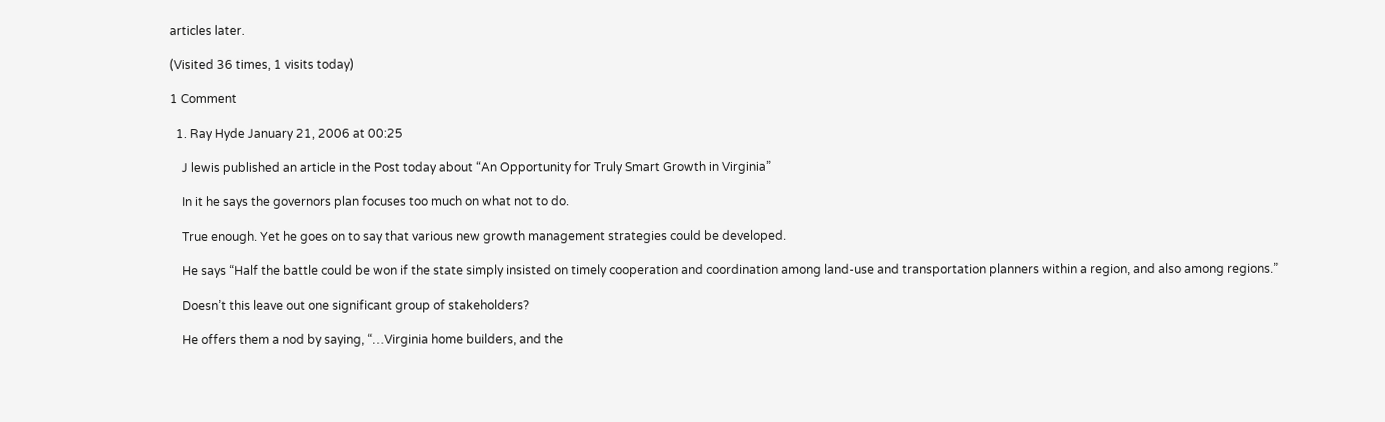articles later.

(Visited 36 times, 1 visits today)

1 Comment

  1. Ray Hyde January 21, 2006 at 00:25

    J lewis published an article in the Post today about “An Opportunity for Truly Smart Growth in Virginia”

    In it he says the governors plan focuses too much on what not to do.

    True enough. Yet he goes on to say that various new growth management strategies could be developed.

    He says “Half the battle could be won if the state simply insisted on timely cooperation and coordination among land-use and transportation planners within a region, and also among regions.”

    Doesn’t this leave out one significant group of stakeholders?

    He offers them a nod by saying, “…Virginia home builders, and the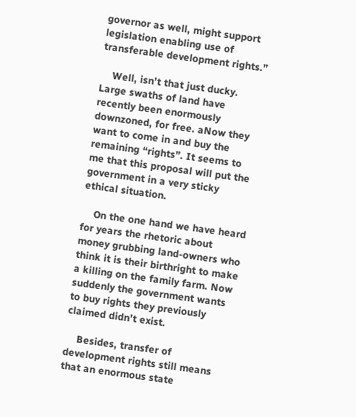governor as well, might support legislation enabling use of transferable development rights.”

    Well, isn’t that just ducky. Large swaths of land have recently been enormously downzoned, for free. aNow they want to come in and buy the remaining “rights”. It seems to me that this proposal will put the government in a very sticky ethical situation.

    On the one hand we have heard for years the rhetoric about money grubbing land-owners who think it is their birthright to make a killing on the family farm. Now suddenly the government wants to buy rights they previously claimed didn’t exist.

    Besides, transfer of development rights still means that an enormous state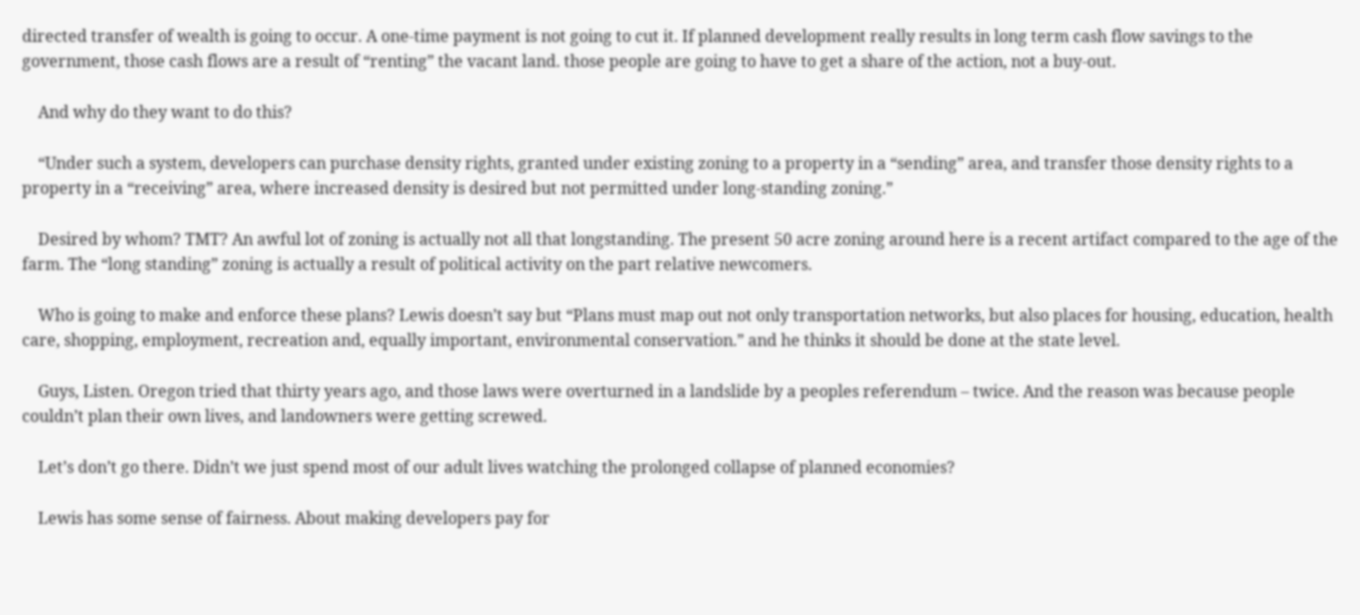directed transfer of wealth is going to occur. A one-time payment is not going to cut it. If planned development really results in long term cash flow savings to the government, those cash flows are a result of “renting” the vacant land. those people are going to have to get a share of the action, not a buy-out.

    And why do they want to do this?

    “Under such a system, developers can purchase density rights, granted under existing zoning to a property in a “sending” area, and transfer those density rights to a property in a “receiving” area, where increased density is desired but not permitted under long-standing zoning.”

    Desired by whom? TMT? An awful lot of zoning is actually not all that longstanding. The present 50 acre zoning around here is a recent artifact compared to the age of the farm. The “long standing” zoning is actually a result of political activity on the part relative newcomers.

    Who is going to make and enforce these plans? Lewis doesn’t say but “Plans must map out not only transportation networks, but also places for housing, education, health care, shopping, employment, recreation and, equally important, environmental conservation.” and he thinks it should be done at the state level.

    Guys, Listen. Oregon tried that thirty years ago, and those laws were overturned in a landslide by a peoples referendum – twice. And the reason was because people couldn’t plan their own lives, and landowners were getting screwed.

    Let’s don’t go there. Didn’t we just spend most of our adult lives watching the prolonged collapse of planned economies?

    Lewis has some sense of fairness. About making developers pay for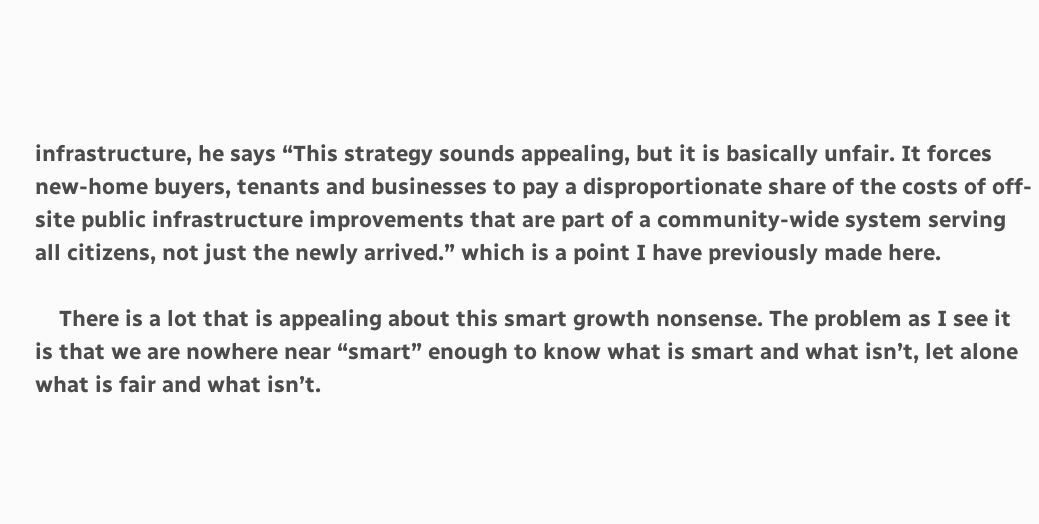infrastructure, he says “This strategy sounds appealing, but it is basically unfair. It forces new-home buyers, tenants and businesses to pay a disproportionate share of the costs of off-site public infrastructure improvements that are part of a community-wide system serving all citizens, not just the newly arrived.” which is a point I have previously made here.

    There is a lot that is appealing about this smart growth nonsense. The problem as I see it is that we are nowhere near “smart” enough to know what is smart and what isn’t, let alone what is fair and what isn’t.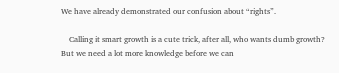We have already demonstrated our confusion about “rights”.

    Calling it smart growth is a cute trick, after all, who wants dumb growth? But we need a lot more knowledge before we can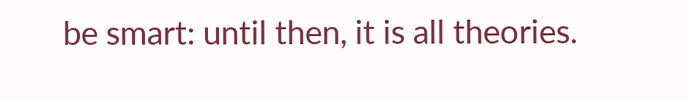be smart: until then, it is all theories.